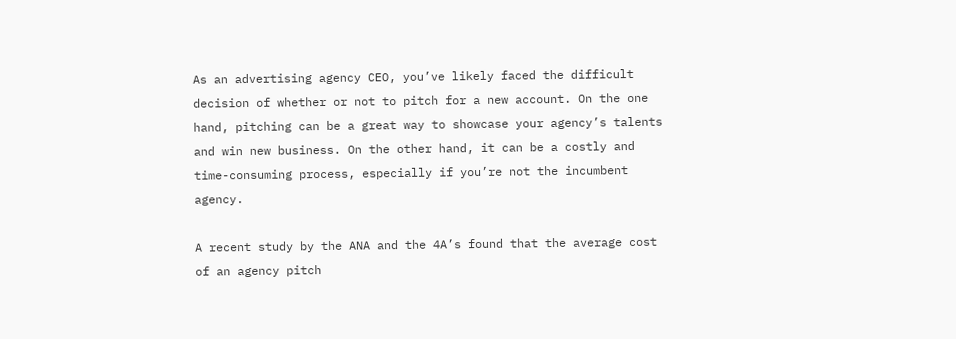As an advertising agency CEO, you’ve likely faced the difficult decision of whether or not to pitch for a new account. On the one hand, pitching can be a great way to showcase your agency’s talents and win new business. On the other hand, it can be a costly and time-consuming process, especially if you’re not the incumbent agency.

A recent study by the ANA and the 4A’s found that the average cost of an agency pitch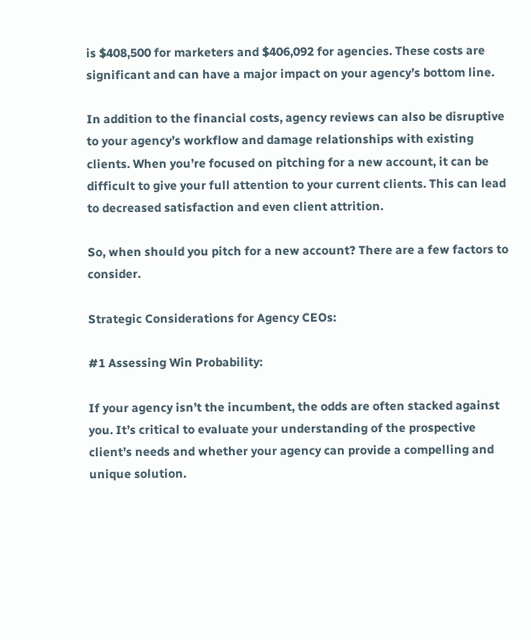is $408,500 for marketers and $406,092 for agencies. These costs are significant and can have a major impact on your agency’s bottom line.

In addition to the financial costs, agency reviews can also be disruptive to your agency’s workflow and damage relationships with existing clients. When you’re focused on pitching for a new account, it can be difficult to give your full attention to your current clients. This can lead to decreased satisfaction and even client attrition.

So, when should you pitch for a new account? There are a few factors to consider.

Strategic Considerations for Agency CEOs:

#1 Assessing Win Probability:

If your agency isn’t the incumbent, the odds are often stacked against you. It’s critical to evaluate your understanding of the prospective client’s needs and whether your agency can provide a compelling and unique solution.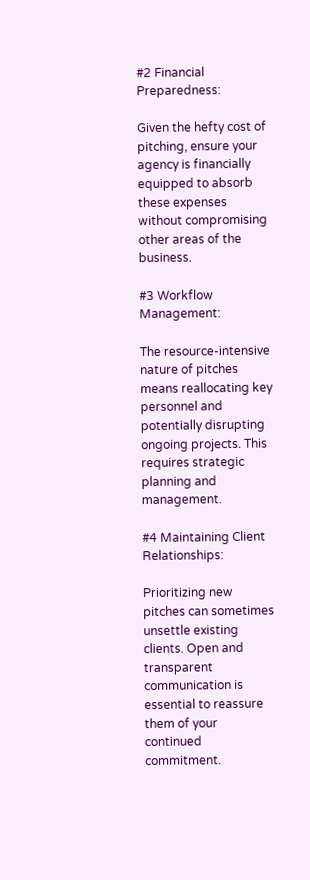#2 Financial Preparedness:

Given the hefty cost of pitching, ensure your agency is financially equipped to absorb these expenses without compromising other areas of the business.

#3 Workflow Management:

The resource-intensive nature of pitches means reallocating key personnel and potentially disrupting ongoing projects. This requires strategic planning and management.

#4 Maintaining Client Relationships:

Prioritizing new pitches can sometimes unsettle existing clients. Open and transparent communication is essential to reassure them of your continued commitment.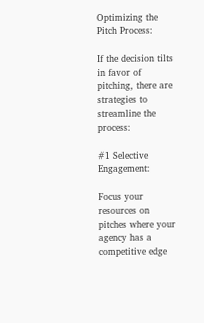Optimizing the Pitch Process:

If the decision tilts in favor of pitching, there are strategies to streamline the process:

#1 Selective Engagement:

Focus your resources on pitches where your agency has a competitive edge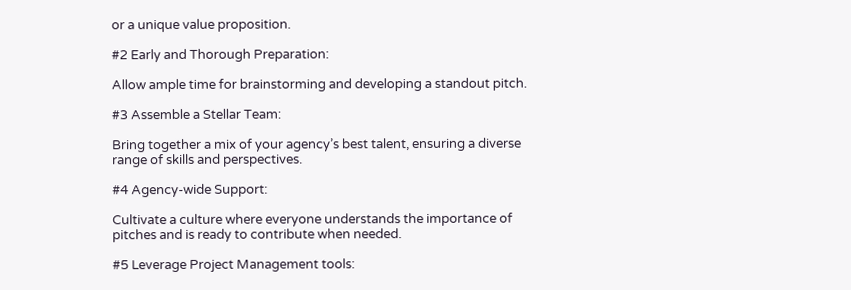or a unique value proposition.

#2 Early and Thorough Preparation:

Allow ample time for brainstorming and developing a standout pitch.

#3 Assemble a Stellar Team:

Bring together a mix of your agency’s best talent, ensuring a diverse range of skills and perspectives.

#4 Agency-wide Support:

Cultivate a culture where everyone understands the importance of pitches and is ready to contribute when needed.

#5 Leverage Project Management tools: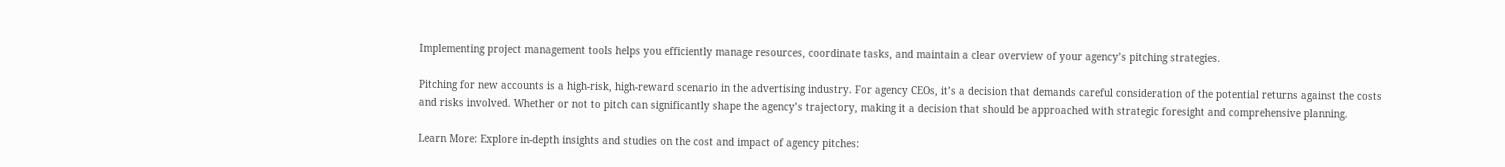Implementing project management tools helps you efficiently manage resources, coordinate tasks, and maintain a clear overview of your agency’s pitching strategies.

Pitching for new accounts is a high-risk, high-reward scenario in the advertising industry. For agency CEOs, it’s a decision that demands careful consideration of the potential returns against the costs and risks involved. Whether or not to pitch can significantly shape the agency’s trajectory, making it a decision that should be approached with strategic foresight and comprehensive planning.

Learn More: Explore in-depth insights and studies on the cost and impact of agency pitches: